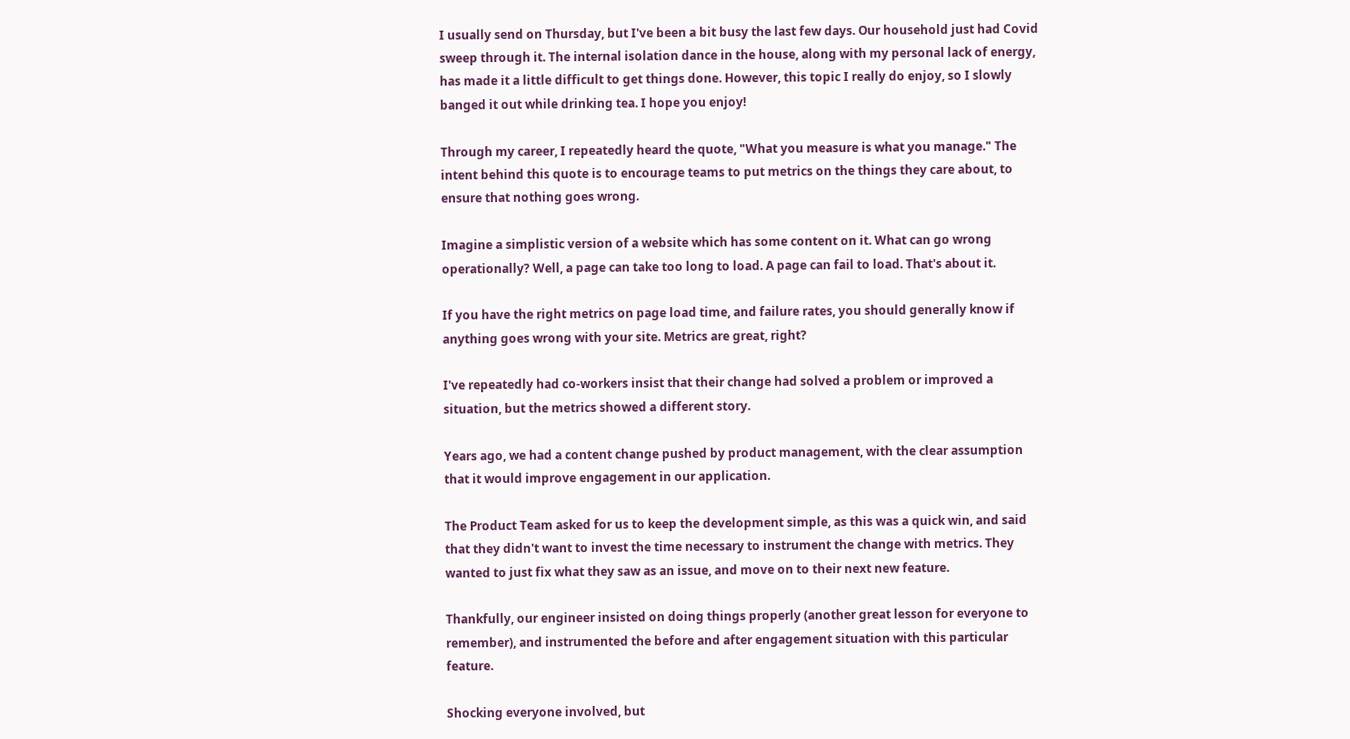I usually send on Thursday, but I've been a bit busy the last few days. Our household just had Covid sweep through it. The internal isolation dance in the house, along with my personal lack of energy, has made it a little difficult to get things done. However, this topic I really do enjoy, so I slowly banged it out while drinking tea. I hope you enjoy!

Through my career, I repeatedly heard the quote, "What you measure is what you manage." The intent behind this quote is to encourage teams to put metrics on the things they care about, to ensure that nothing goes wrong.

Imagine a simplistic version of a website which has some content on it. What can go wrong operationally? Well, a page can take too long to load. A page can fail to load. That's about it.

If you have the right metrics on page load time, and failure rates, you should generally know if anything goes wrong with your site. Metrics are great, right?

I've repeatedly had co-workers insist that their change had solved a problem or improved a situation, but the metrics showed a different story.

Years ago, we had a content change pushed by product management, with the clear assumption that it would improve engagement in our application.

The Product Team asked for us to keep the development simple, as this was a quick win, and said that they didn't want to invest the time necessary to instrument the change with metrics. They wanted to just fix what they saw as an issue, and move on to their next new feature.

Thankfully, our engineer insisted on doing things properly (another great lesson for everyone to remember), and instrumented the before and after engagement situation with this particular feature.

Shocking everyone involved, but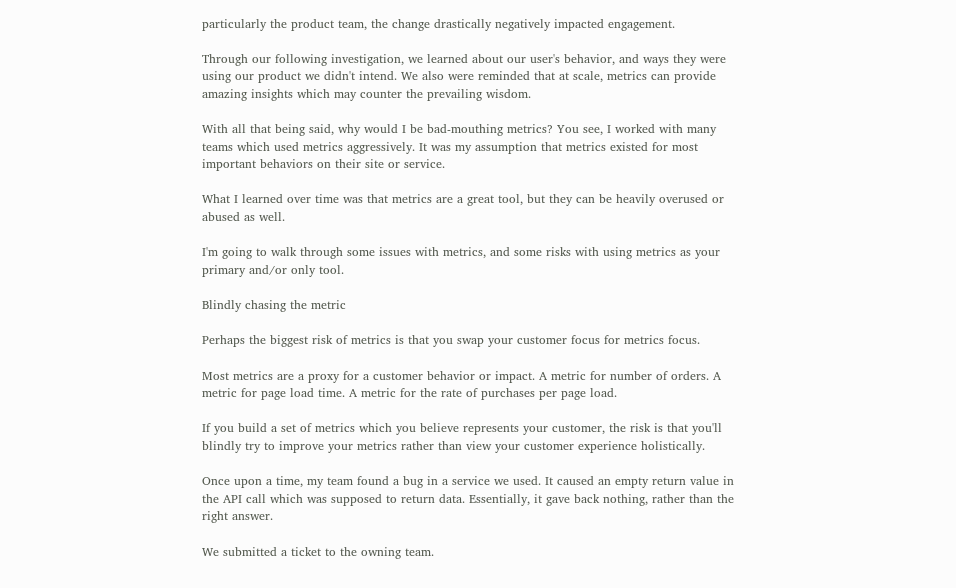particularly the product team, the change drastically negatively impacted engagement.

Through our following investigation, we learned about our user's behavior, and ways they were using our product we didn't intend. We also were reminded that at scale, metrics can provide amazing insights which may counter the prevailing wisdom.

With all that being said, why would I be bad-mouthing metrics? You see, I worked with many teams which used metrics aggressively. It was my assumption that metrics existed for most important behaviors on their site or service.

What I learned over time was that metrics are a great tool, but they can be heavily overused or abused as well.

I'm going to walk through some issues with metrics, and some risks with using metrics as your primary and/or only tool.

Blindly chasing the metric

Perhaps the biggest risk of metrics is that you swap your customer focus for metrics focus.

Most metrics are a proxy for a customer behavior or impact. A metric for number of orders. A metric for page load time. A metric for the rate of purchases per page load.

If you build a set of metrics which you believe represents your customer, the risk is that you'll blindly try to improve your metrics rather than view your customer experience holistically.

Once upon a time, my team found a bug in a service we used. It caused an empty return value in the API call which was supposed to return data. Essentially, it gave back nothing, rather than the right answer.

We submitted a ticket to the owning team.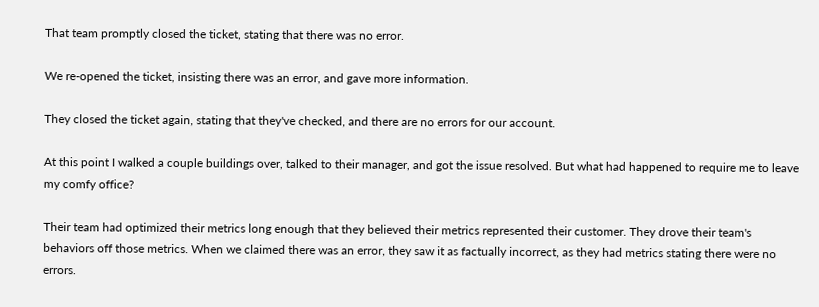That team promptly closed the ticket, stating that there was no error.

We re-opened the ticket, insisting there was an error, and gave more information.

They closed the ticket again, stating that they've checked, and there are no errors for our account.

At this point I walked a couple buildings over, talked to their manager, and got the issue resolved. But what had happened to require me to leave my comfy office?

Their team had optimized their metrics long enough that they believed their metrics represented their customer. They drove their team's behaviors off those metrics. When we claimed there was an error, they saw it as factually incorrect, as they had metrics stating there were no errors.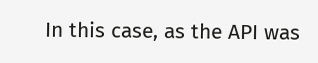In this case, as the API was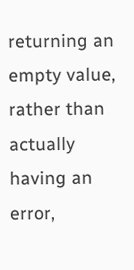returning an empty value, rather than actually having an error,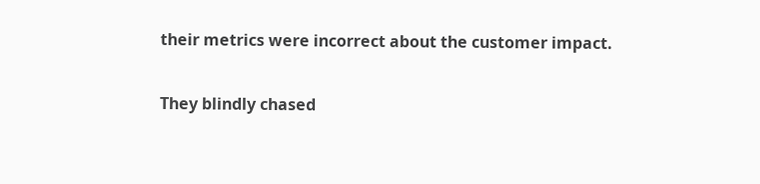their metrics were incorrect about the customer impact.

They blindly chased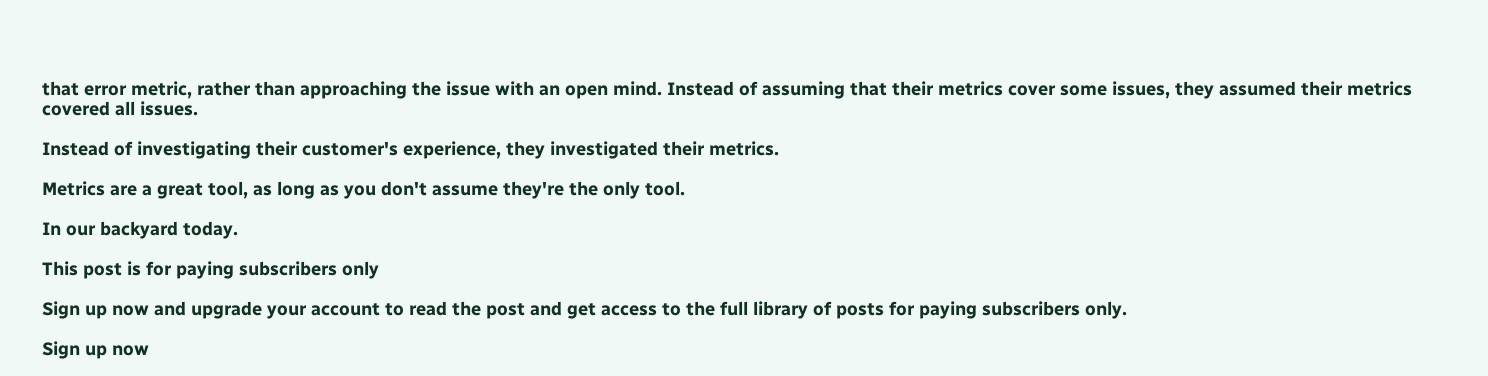that error metric, rather than approaching the issue with an open mind. Instead of assuming that their metrics cover some issues, they assumed their metrics covered all issues.

Instead of investigating their customer's experience, they investigated their metrics.

Metrics are a great tool, as long as you don't assume they're the only tool.

In our backyard today.

This post is for paying subscribers only

Sign up now and upgrade your account to read the post and get access to the full library of posts for paying subscribers only.

Sign up now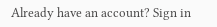Already have an account? Sign in